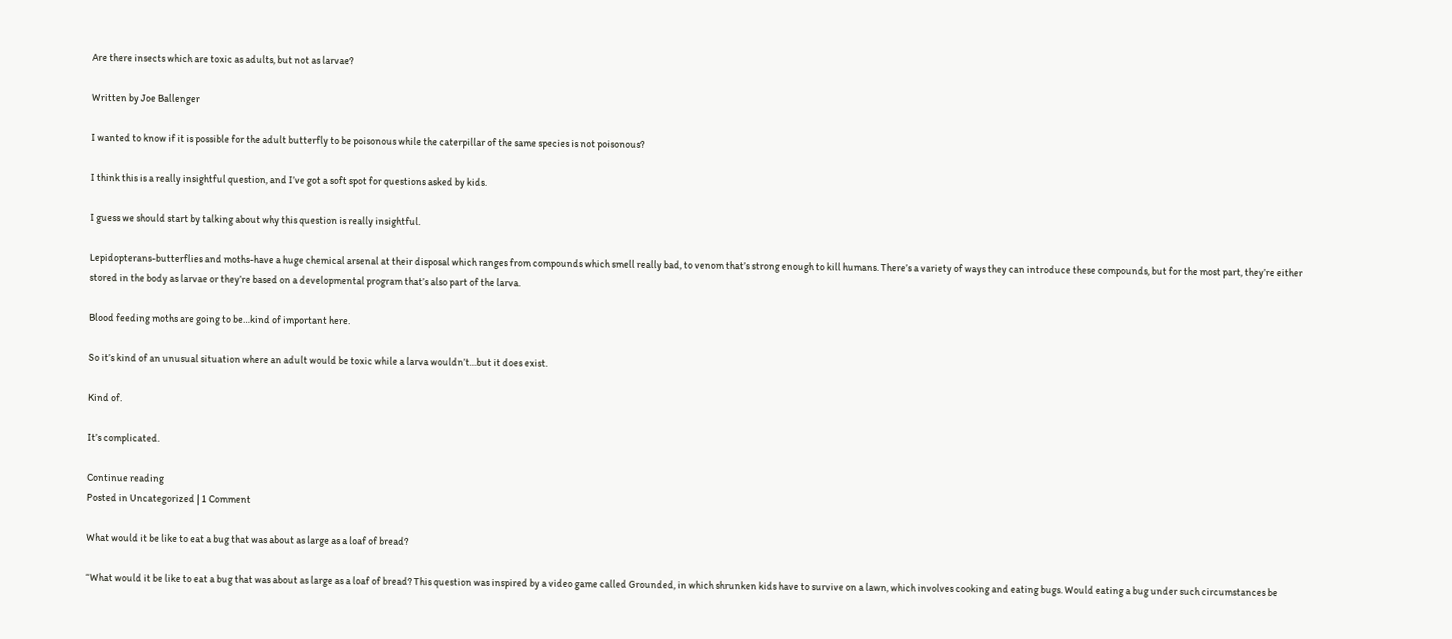Are there insects which are toxic as adults, but not as larvae?

Written by Joe Ballenger

I wanted to know if it is possible for the adult butterfly to be poisonous while the caterpillar of the same species is not poisonous?

I think this is a really insightful question, and I’ve got a soft spot for questions asked by kids.

I guess we should start by talking about why this question is really insightful.

Lepidopterans-butterflies and moths-have a huge chemical arsenal at their disposal which ranges from compounds which smell really bad, to venom that’s strong enough to kill humans. There’s a variety of ways they can introduce these compounds, but for the most part, they’re either stored in the body as larvae or they’re based on a developmental program that’s also part of the larva.

Blood feeding moths are going to be…kind of important here.

So it’s kind of an unusual situation where an adult would be toxic while a larva wouldn’t…but it does exist.

Kind of.

It’s complicated.

Continue reading
Posted in Uncategorized | 1 Comment

What would it be like to eat a bug that was about as large as a loaf of bread?

“What would it be like to eat a bug that was about as large as a loaf of bread? This question was inspired by a video game called Grounded, in which shrunken kids have to survive on a lawn, which involves cooking and eating bugs. Would eating a bug under such circumstances be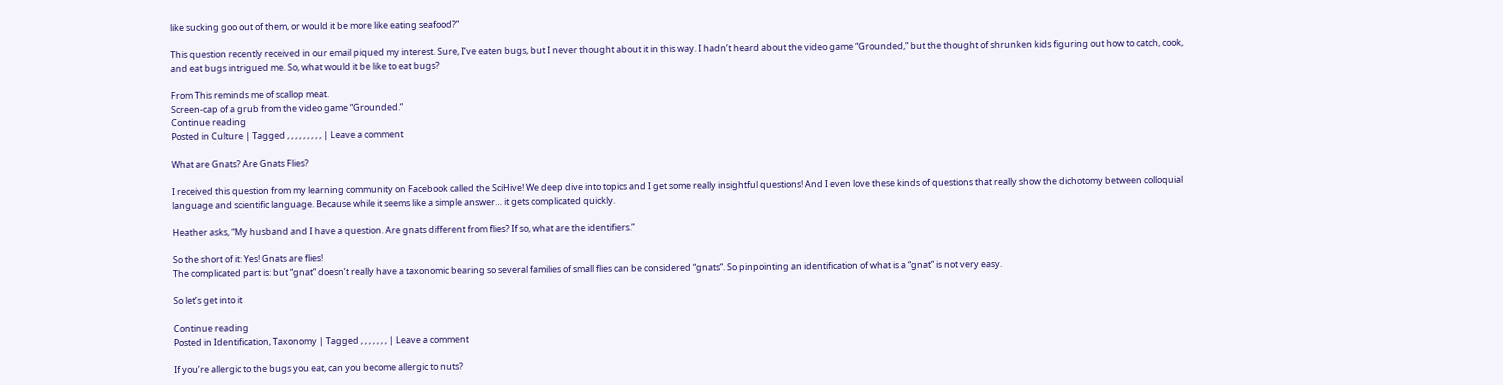like sucking goo out of them, or would it be more like eating seafood?”

This question recently received in our email piqued my interest. Sure, I’ve eaten bugs, but I never thought about it in this way. I hadn’t heard about the video game “Grounded,” but the thought of shrunken kids figuring out how to catch, cook, and eat bugs intrigued me. So, what would it be like to eat bugs?

From This reminds me of scallop meat.
Screen-cap of a grub from the video game “Grounded.”
Continue reading
Posted in Culture | Tagged , , , , , , , , , | Leave a comment

What are Gnats? Are Gnats Flies?

I received this question from my learning community on Facebook called the SciHive! We deep dive into topics and I get some really insightful questions! And I even love these kinds of questions that really show the dichotomy between colloquial language and scientific language. Because while it seems like a simple answer… it gets complicated quickly.

Heather asks, “My husband and I have a question. Are gnats different from flies? If so, what are the identifiers.”

So the short of it: Yes! Gnats are flies!
The complicated part is: but “gnat” doesn’t really have a taxonomic bearing so several families of small flies can be considered “gnats”. So pinpointing an identification of what is a “gnat” is not very easy.

So let’s get into it

Continue reading
Posted in Identification, Taxonomy | Tagged , , , , , , , | Leave a comment

If you’re allergic to the bugs you eat, can you become allergic to nuts?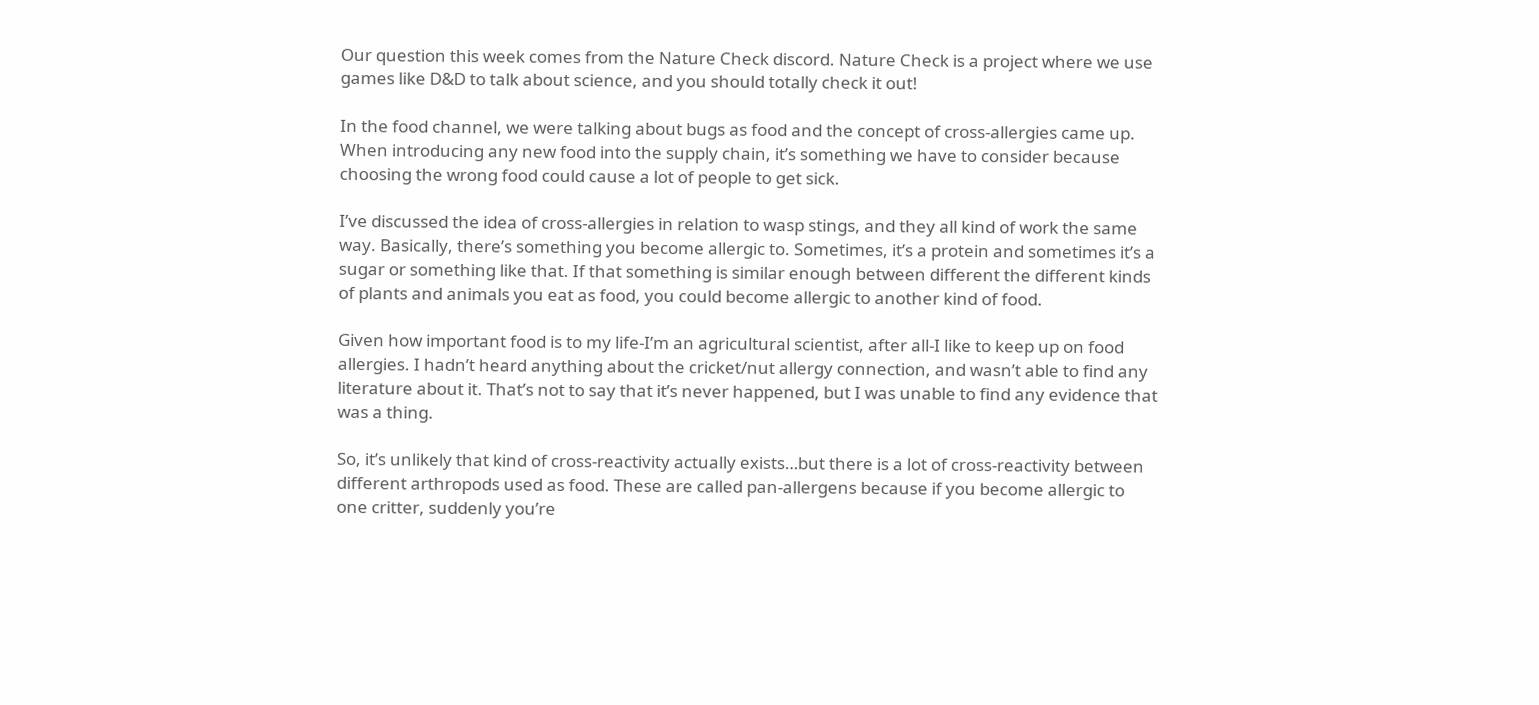Our question this week comes from the Nature Check discord. Nature Check is a project where we use games like D&D to talk about science, and you should totally check it out!

In the food channel, we were talking about bugs as food and the concept of cross-allergies came up. When introducing any new food into the supply chain, it’s something we have to consider because choosing the wrong food could cause a lot of people to get sick.

I’ve discussed the idea of cross-allergies in relation to wasp stings, and they all kind of work the same way. Basically, there’s something you become allergic to. Sometimes, it’s a protein and sometimes it’s a sugar or something like that. If that something is similar enough between different the different kinds of plants and animals you eat as food, you could become allergic to another kind of food.

Given how important food is to my life-I’m an agricultural scientist, after all-I like to keep up on food allergies. I hadn’t heard anything about the cricket/nut allergy connection, and wasn’t able to find any literature about it. That’s not to say that it’s never happened, but I was unable to find any evidence that was a thing.

So, it’s unlikely that kind of cross-reactivity actually exists…but there is a lot of cross-reactivity between different arthropods used as food. These are called pan-allergens because if you become allergic to one critter, suddenly you’re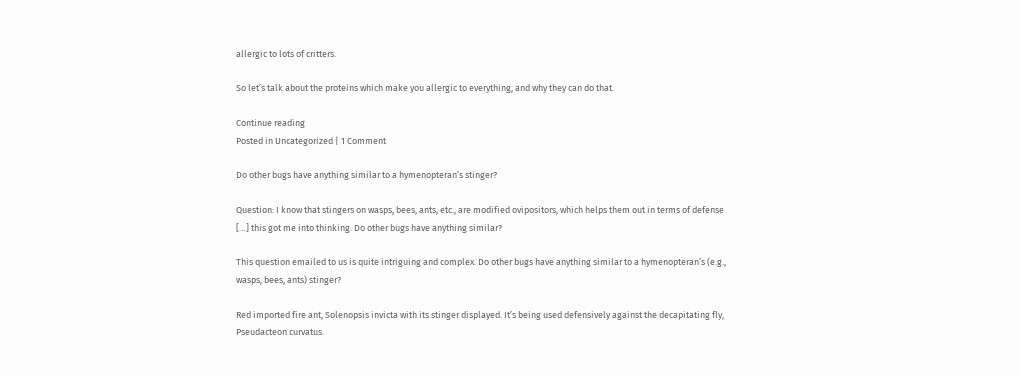allergic to lots of critters.

So let’s talk about the proteins which make you allergic to everything, and why they can do that.

Continue reading
Posted in Uncategorized | 1 Comment

Do other bugs have anything similar to a hymenopteran’s stinger?

Question: I know that stingers on wasps, bees, ants, etc., are modified ovipositors, which helps them out in terms of defense […] this got me into thinking. Do other bugs have anything similar?

This question emailed to us is quite intriguing and complex. Do other bugs have anything similar to a hymenopteran’s (e.g., wasps, bees, ants) stinger?

Red imported fire ant, Solenopsis invicta with its stinger displayed. It’s being used defensively against the decapitating fly, Pseudacteon curvatus.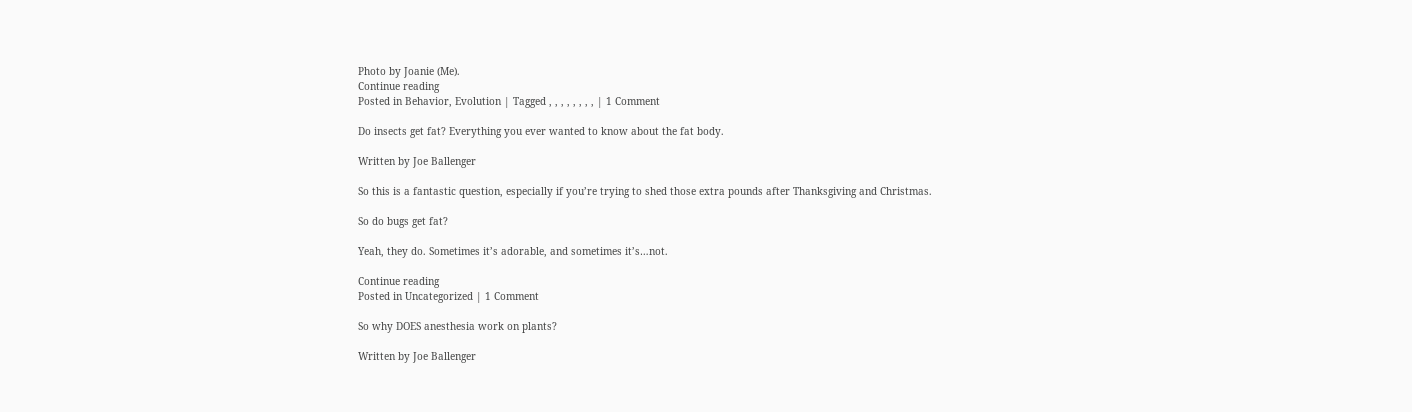Photo by Joanie (Me).
Continue reading
Posted in Behavior, Evolution | Tagged , , , , , , , , | 1 Comment

Do insects get fat? Everything you ever wanted to know about the fat body.

Written by Joe Ballenger

So this is a fantastic question, especially if you’re trying to shed those extra pounds after Thanksgiving and Christmas.

So do bugs get fat?

Yeah, they do. Sometimes it’s adorable, and sometimes it’s…not.

Continue reading
Posted in Uncategorized | 1 Comment

So why DOES anesthesia work on plants?

Written by Joe Ballenger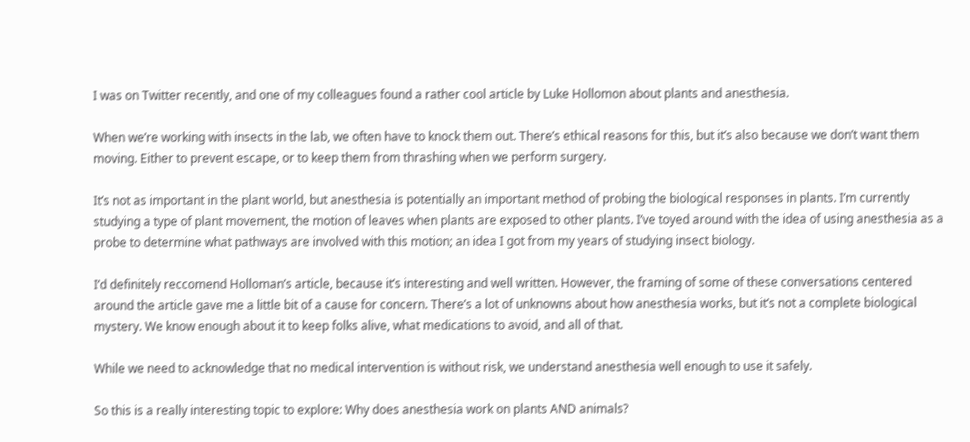I was on Twitter recently, and one of my colleagues found a rather cool article by Luke Hollomon about plants and anesthesia.

When we’re working with insects in the lab, we often have to knock them out. There’s ethical reasons for this, but it’s also because we don’t want them moving. Either to prevent escape, or to keep them from thrashing when we perform surgery.

It’s not as important in the plant world, but anesthesia is potentially an important method of probing the biological responses in plants. I’m currently studying a type of plant movement, the motion of leaves when plants are exposed to other plants. I’ve toyed around with the idea of using anesthesia as a probe to determine what pathways are involved with this motion; an idea I got from my years of studying insect biology.

I’d definitely reccomend Holloman’s article, because it’s interesting and well written. However, the framing of some of these conversations centered around the article gave me a little bit of a cause for concern. There’s a lot of unknowns about how anesthesia works, but it’s not a complete biological mystery. We know enough about it to keep folks alive, what medications to avoid, and all of that.

While we need to acknowledge that no medical intervention is without risk, we understand anesthesia well enough to use it safely.

So this is a really interesting topic to explore: Why does anesthesia work on plants AND animals?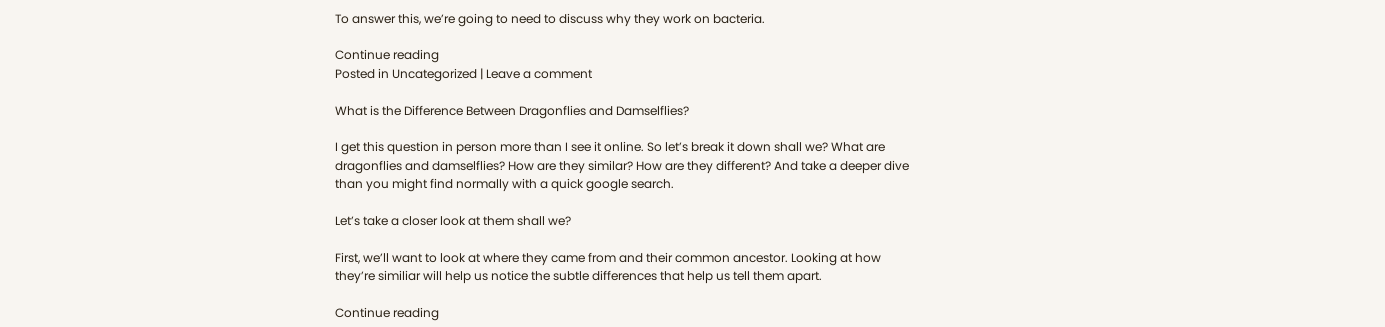To answer this, we’re going to need to discuss why they work on bacteria.

Continue reading
Posted in Uncategorized | Leave a comment

What is the Difference Between Dragonflies and Damselflies?

I get this question in person more than I see it online. So let’s break it down shall we? What are dragonflies and damselflies? How are they similar? How are they different? And take a deeper dive than you might find normally with a quick google search.

Let’s take a closer look at them shall we?

First, we’ll want to look at where they came from and their common ancestor. Looking at how they’re similiar will help us notice the subtle differences that help us tell them apart.

Continue reading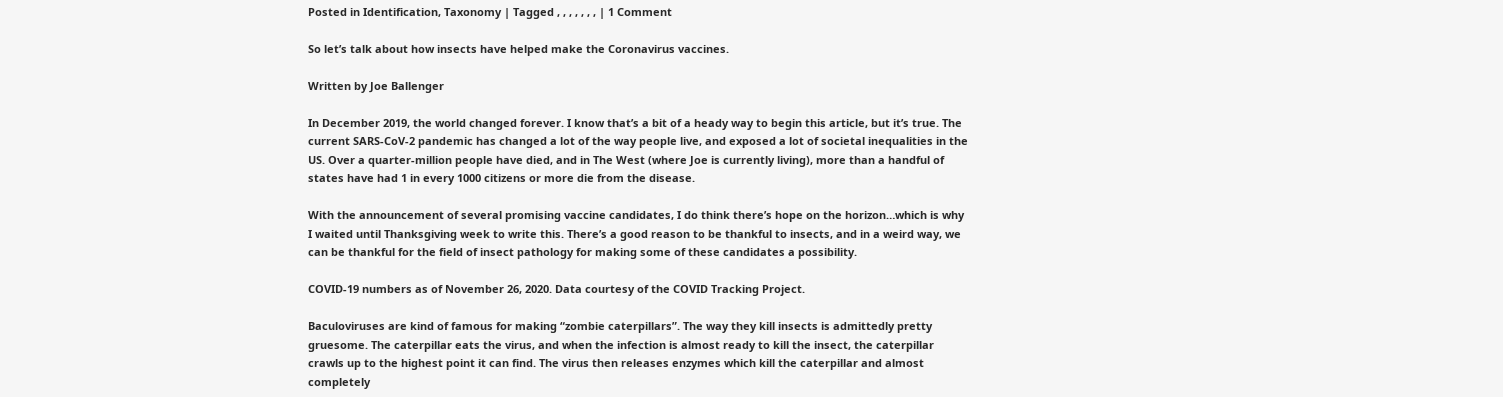Posted in Identification, Taxonomy | Tagged , , , , , , , | 1 Comment

So let’s talk about how insects have helped make the Coronavirus vaccines.

Written by Joe Ballenger

In December 2019, the world changed forever. I know that’s a bit of a heady way to begin this article, but it’s true. The current SARS-CoV-2 pandemic has changed a lot of the way people live, and exposed a lot of societal inequalities in the US. Over a quarter-million people have died, and in The West (where Joe is currently living), more than a handful of states have had 1 in every 1000 citizens or more die from the disease.

With the announcement of several promising vaccine candidates, I do think there’s hope on the horizon…which is why I waited until Thanksgiving week to write this. There’s a good reason to be thankful to insects, and in a weird way, we can be thankful for the field of insect pathology for making some of these candidates a possibility.

COVID-19 numbers as of November 26, 2020. Data courtesy of the COVID Tracking Project.

Baculoviruses are kind of famous for making “zombie caterpillars”. The way they kill insects is admittedly pretty gruesome. The caterpillar eats the virus, and when the infection is almost ready to kill the insect, the caterpillar crawls up to the highest point it can find. The virus then releases enzymes which kill the caterpillar and almost completely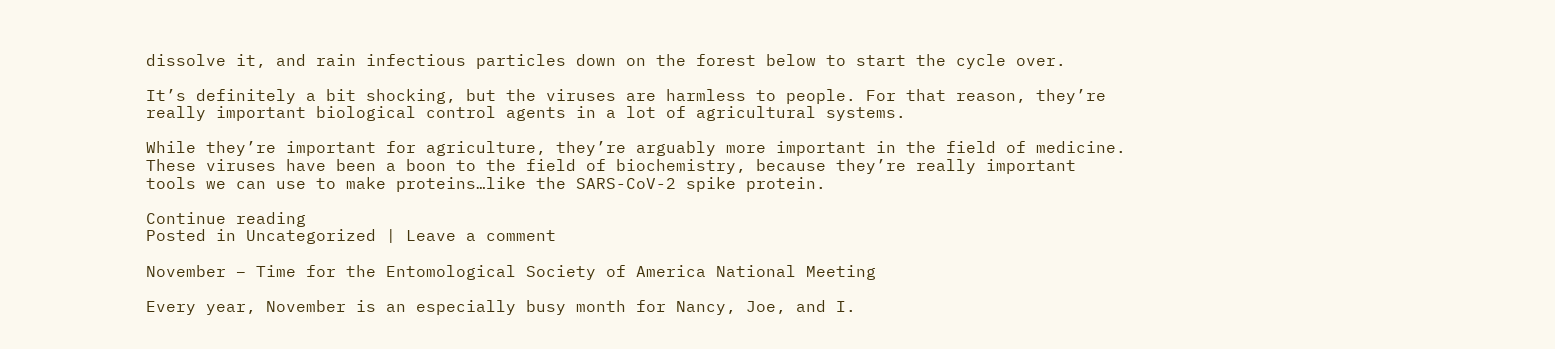dissolve it, and rain infectious particles down on the forest below to start the cycle over.

It’s definitely a bit shocking, but the viruses are harmless to people. For that reason, they’re really important biological control agents in a lot of agricultural systems.

While they’re important for agriculture, they’re arguably more important in the field of medicine. These viruses have been a boon to the field of biochemistry, because they’re really important tools we can use to make proteins…like the SARS-CoV-2 spike protein.

Continue reading
Posted in Uncategorized | Leave a comment

November – Time for the Entomological Society of America National Meeting

Every year, November is an especially busy month for Nancy, Joe, and I.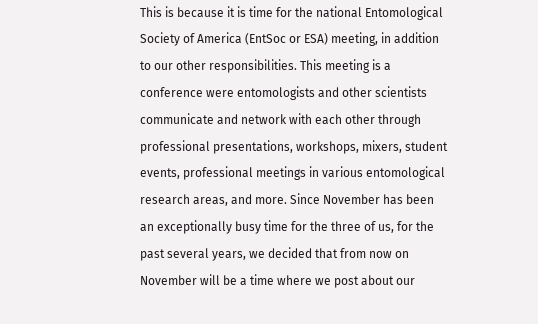This is because it is time for the national Entomological Society of America (EntSoc or ESA) meeting, in addition to our other responsibilities. This meeting is a conference were entomologists and other scientists communicate and network with each other through professional presentations, workshops, mixers, student events, professional meetings in various entomological research areas, and more. Since November has been an exceptionally busy time for the three of us, for the past several years, we decided that from now on November will be a time where we post about our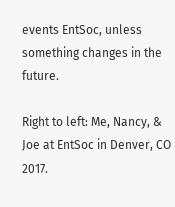events EntSoc, unless something changes in the future.

Right to left: Me, Nancy, & Joe at EntSoc in Denver, CO 2017.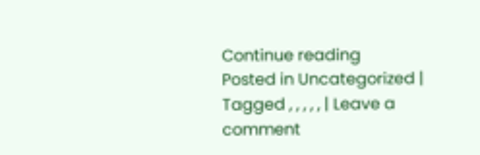Continue reading
Posted in Uncategorized | Tagged , , , , , | Leave a comment